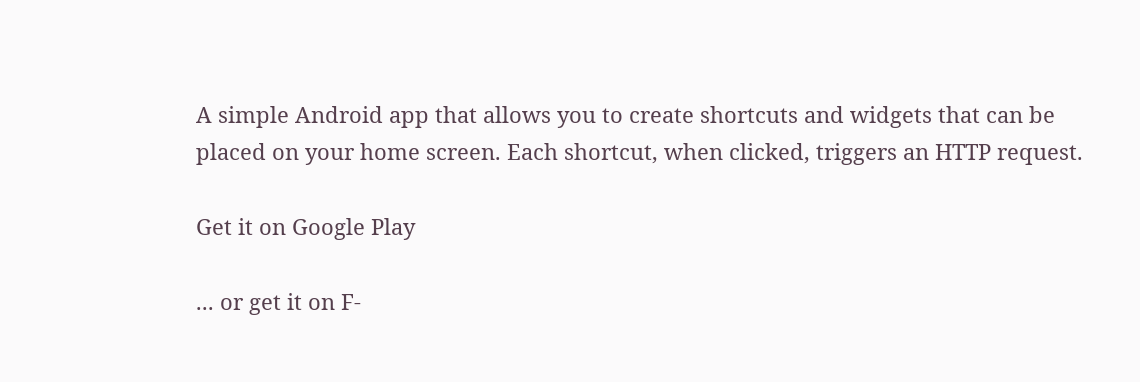A simple Android app that allows you to create shortcuts and widgets that can be placed on your home screen. Each shortcut, when clicked, triggers an HTTP request.

Get it on Google Play

... or get it on F-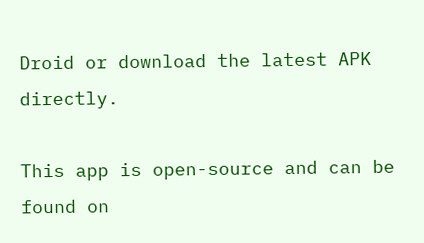Droid or download the latest APK directly.

This app is open-source and can be found on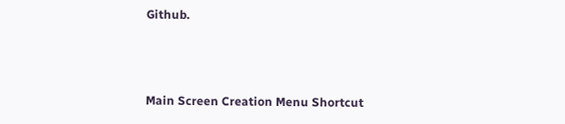Github.



Main Screen Creation Menu Shortcut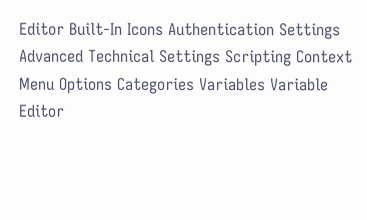Editor Built-In Icons Authentication Settings Advanced Technical Settings Scripting Context Menu Options Categories Variables Variable Editor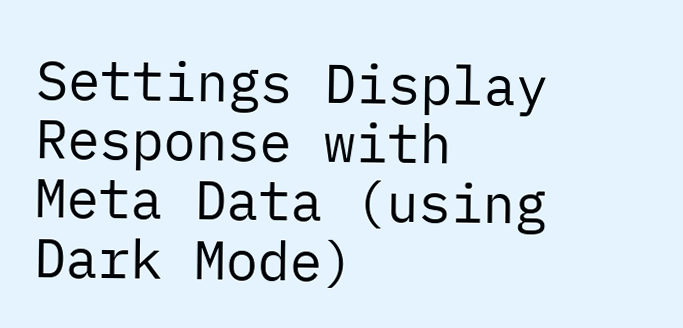Settings Display Response with Meta Data (using Dark Mode)